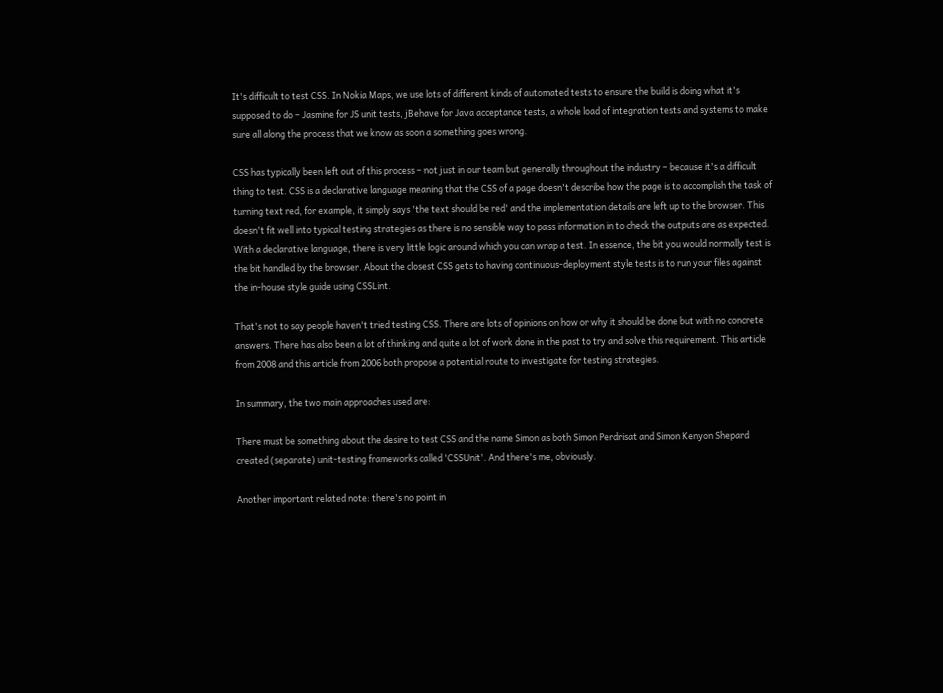It's difficult to test CSS. In Nokia Maps, we use lots of different kinds of automated tests to ensure the build is doing what it's supposed to do – Jasmine for JS unit tests, jBehave for Java acceptance tests, a whole load of integration tests and systems to make sure all along the process that we know as soon a something goes wrong.

CSS has typically been left out of this process – not just in our team but generally throughout the industry – because it's a difficult thing to test. CSS is a declarative language meaning that the CSS of a page doesn't describe how the page is to accomplish the task of turning text red, for example, it simply says 'the text should be red' and the implementation details are left up to the browser. This doesn't fit well into typical testing strategies as there is no sensible way to pass information in to check the outputs are as expected. With a declarative language, there is very little logic around which you can wrap a test. In essence, the bit you would normally test is the bit handled by the browser. About the closest CSS gets to having continuous-deployment style tests is to run your files against the in-house style guide using CSSLint.

That's not to say people haven't tried testing CSS. There are lots of opinions on how or why it should be done but with no concrete answers. There has also been a lot of thinking and quite a lot of work done in the past to try and solve this requirement. This article from 2008 and this article from 2006 both propose a potential route to investigate for testing strategies.

In summary, the two main approaches used are:

There must be something about the desire to test CSS and the name Simon as both Simon Perdrisat and Simon Kenyon Shepard created (separate) unit-testing frameworks called 'CSSUnit'. And there's me, obviously.

Another important related note: there's no point in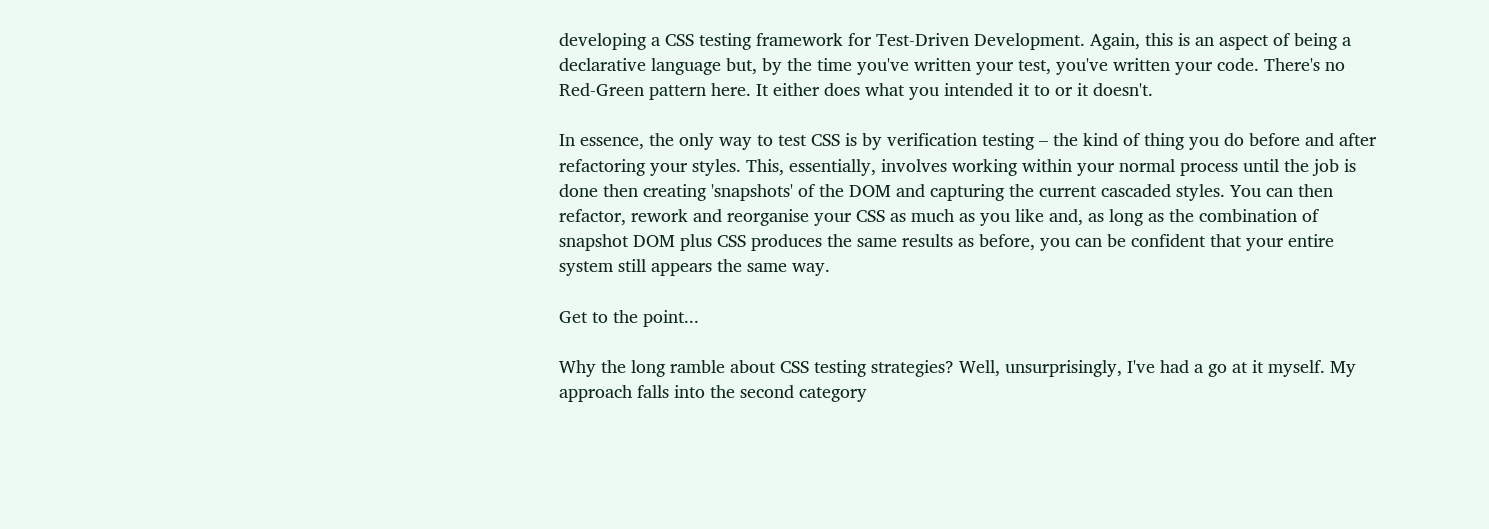developing a CSS testing framework for Test-Driven Development. Again, this is an aspect of being a declarative language but, by the time you've written your test, you've written your code. There's no Red-Green pattern here. It either does what you intended it to or it doesn't.

In essence, the only way to test CSS is by verification testing – the kind of thing you do before and after refactoring your styles. This, essentially, involves working within your normal process until the job is done then creating 'snapshots' of the DOM and capturing the current cascaded styles. You can then refactor, rework and reorganise your CSS as much as you like and, as long as the combination of snapshot DOM plus CSS produces the same results as before, you can be confident that your entire system still appears the same way.

Get to the point...

Why the long ramble about CSS testing strategies? Well, unsurprisingly, I've had a go at it myself. My approach falls into the second category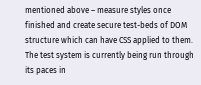mentioned above – measure styles once finished and create secure test-beds of DOM structure which can have CSS applied to them. The test system is currently being run through its paces in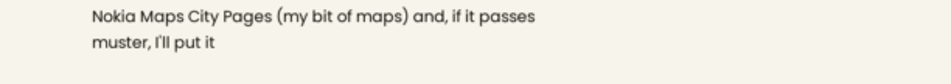Nokia Maps City Pages (my bit of maps) and, if it passes muster, I'll put it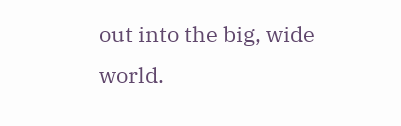out into the big, wide world.